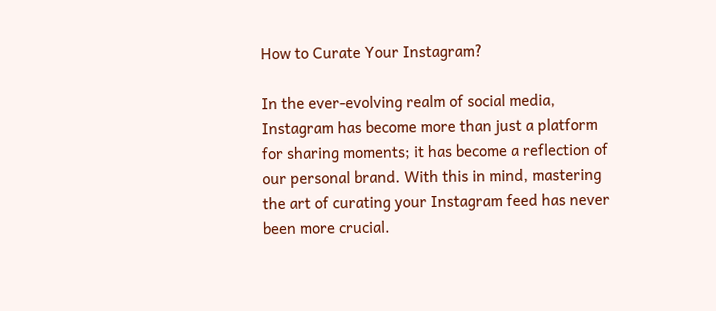How to Curate Your Instagram?

In the ever-evolving realm of social media, Instagram has become more than just a platform for sharing moments; it has become a reflection of our personal brand. With this in mind, mastering the art of curating your Instagram feed has never been more crucial.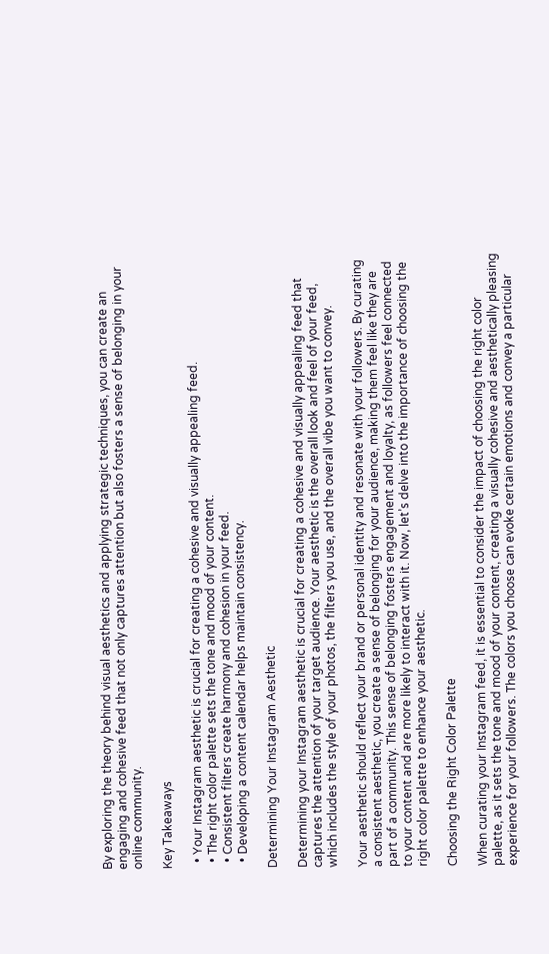By exploring the theory behind visual aesthetics and applying strategic techniques, you can create an engaging and cohesive feed that not only captures attention but also fosters a sense of belonging in your online community.

Key Takeaways

  • Your Instagram aesthetic is crucial for creating a cohesive and visually appealing feed.
  • The right color palette sets the tone and mood of your content.
  • Consistent filters create harmony and cohesion in your feed.
  • Developing a content calendar helps maintain consistency.

Determining Your Instagram Aesthetic

Determining your Instagram aesthetic is crucial for creating a cohesive and visually appealing feed that captures the attention of your target audience. Your aesthetic is the overall look and feel of your feed, which includes the style of your photos, the filters you use, and the overall vibe you want to convey.

Your aesthetic should reflect your brand or personal identity and resonate with your followers. By curating a consistent aesthetic, you create a sense of belonging for your audience, making them feel like they are part of a community. This sense of belonging fosters engagement and loyalty, as followers feel connected to your content and are more likely to interact with it. Now, let’s delve into the importance of choosing the right color palette to enhance your aesthetic.

Choosing the Right Color Palette

When curating your Instagram feed, it is essential to consider the impact of choosing the right color palette, as it sets the tone and mood of your content, creating a visually cohesive and aesthetically pleasing experience for your followers. The colors you choose can evoke certain emotions and convey a particular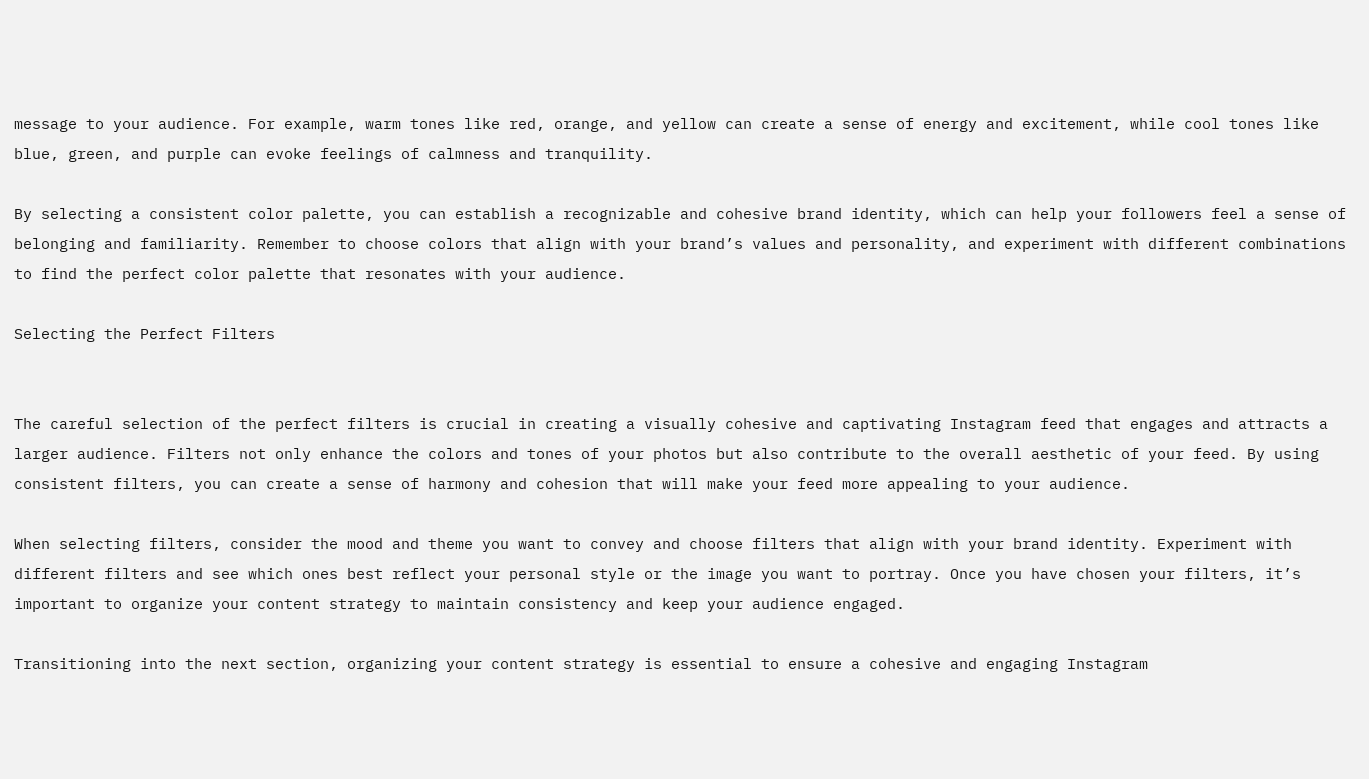message to your audience. For example, warm tones like red, orange, and yellow can create a sense of energy and excitement, while cool tones like blue, green, and purple can evoke feelings of calmness and tranquility.

By selecting a consistent color palette, you can establish a recognizable and cohesive brand identity, which can help your followers feel a sense of belonging and familiarity. Remember to choose colors that align with your brand’s values and personality, and experiment with different combinations to find the perfect color palette that resonates with your audience.

Selecting the Perfect Filters


The careful selection of the perfect filters is crucial in creating a visually cohesive and captivating Instagram feed that engages and attracts a larger audience. Filters not only enhance the colors and tones of your photos but also contribute to the overall aesthetic of your feed. By using consistent filters, you can create a sense of harmony and cohesion that will make your feed more appealing to your audience.

When selecting filters, consider the mood and theme you want to convey and choose filters that align with your brand identity. Experiment with different filters and see which ones best reflect your personal style or the image you want to portray. Once you have chosen your filters, it’s important to organize your content strategy to maintain consistency and keep your audience engaged.

Transitioning into the next section, organizing your content strategy is essential to ensure a cohesive and engaging Instagram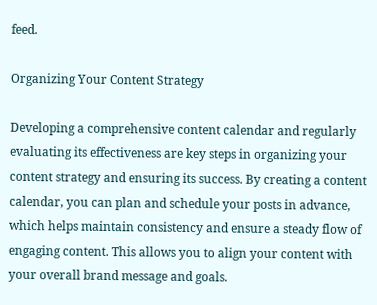feed.

Organizing Your Content Strategy

Developing a comprehensive content calendar and regularly evaluating its effectiveness are key steps in organizing your content strategy and ensuring its success. By creating a content calendar, you can plan and schedule your posts in advance, which helps maintain consistency and ensure a steady flow of engaging content. This allows you to align your content with your overall brand message and goals.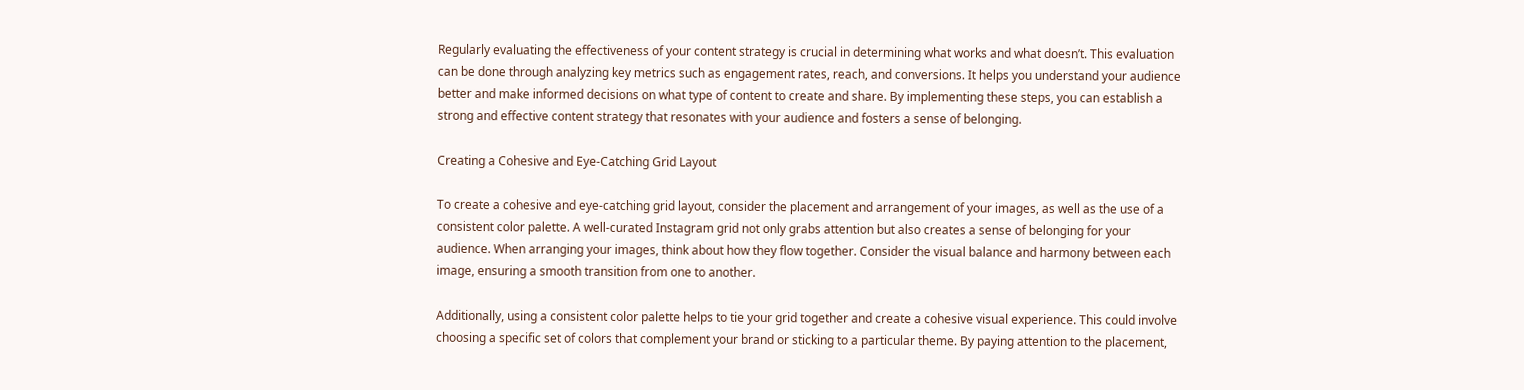Regularly evaluating the effectiveness of your content strategy is crucial in determining what works and what doesn’t. This evaluation can be done through analyzing key metrics such as engagement rates, reach, and conversions. It helps you understand your audience better and make informed decisions on what type of content to create and share. By implementing these steps, you can establish a strong and effective content strategy that resonates with your audience and fosters a sense of belonging.

Creating a Cohesive and Eye-Catching Grid Layout

To create a cohesive and eye-catching grid layout, consider the placement and arrangement of your images, as well as the use of a consistent color palette. A well-curated Instagram grid not only grabs attention but also creates a sense of belonging for your audience. When arranging your images, think about how they flow together. Consider the visual balance and harmony between each image, ensuring a smooth transition from one to another.

Additionally, using a consistent color palette helps to tie your grid together and create a cohesive visual experience. This could involve choosing a specific set of colors that complement your brand or sticking to a particular theme. By paying attention to the placement,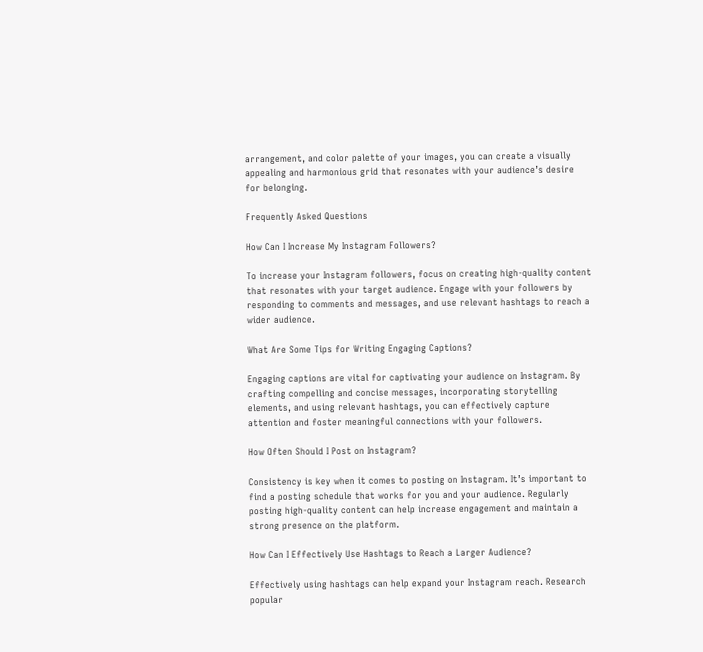arrangement, and color palette of your images, you can create a visually appealing and harmonious grid that resonates with your audience’s desire for belonging.

Frequently Asked Questions

How Can I Increase My Instagram Followers?

To increase your Instagram followers, focus on creating high-quality content that resonates with your target audience. Engage with your followers by responding to comments and messages, and use relevant hashtags to reach a wider audience.

What Are Some Tips for Writing Engaging Captions?

Engaging captions are vital for captivating your audience on Instagram. By crafting compelling and concise messages, incorporating storytelling elements, and using relevant hashtags, you can effectively capture attention and foster meaningful connections with your followers.

How Often Should I Post on Instagram?

Consistency is key when it comes to posting on Instagram. It’s important to find a posting schedule that works for you and your audience. Regularly posting high-quality content can help increase engagement and maintain a strong presence on the platform.

How Can I Effectively Use Hashtags to Reach a Larger Audience?

Effectively using hashtags can help expand your Instagram reach. Research popular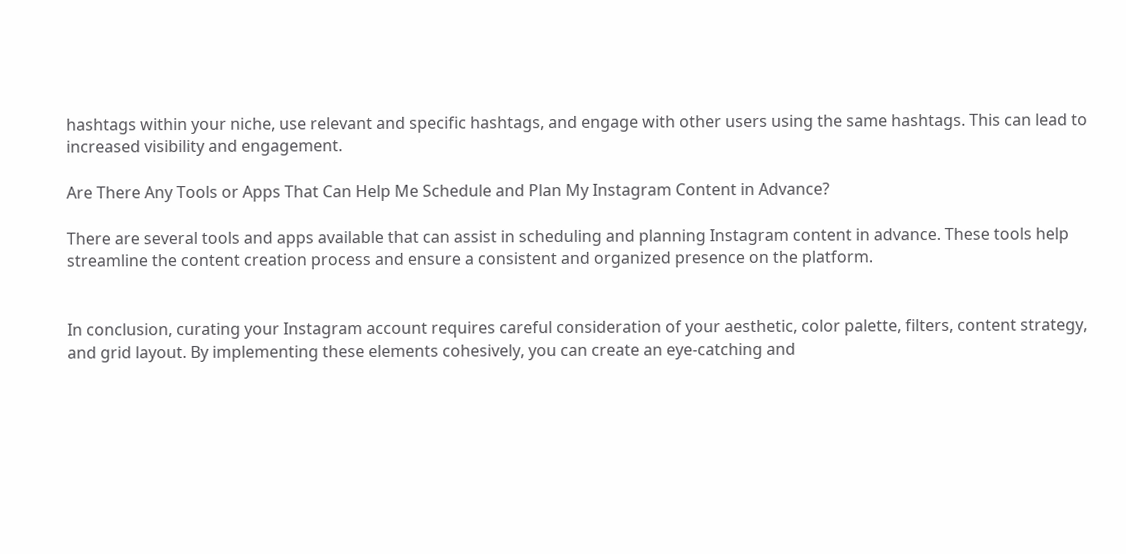hashtags within your niche, use relevant and specific hashtags, and engage with other users using the same hashtags. This can lead to increased visibility and engagement.

Are There Any Tools or Apps That Can Help Me Schedule and Plan My Instagram Content in Advance?

There are several tools and apps available that can assist in scheduling and planning Instagram content in advance. These tools help streamline the content creation process and ensure a consistent and organized presence on the platform.


In conclusion, curating your Instagram account requires careful consideration of your aesthetic, color palette, filters, content strategy, and grid layout. By implementing these elements cohesively, you can create an eye-catching and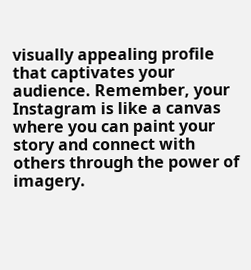visually appealing profile that captivates your audience. Remember, your Instagram is like a canvas where you can paint your story and connect with others through the power of imagery.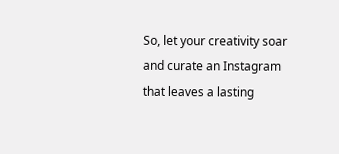So, let your creativity soar and curate an Instagram that leaves a lasting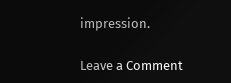impression.

Leave a Comment